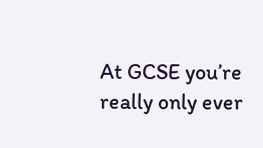At GCSE you’re really only ever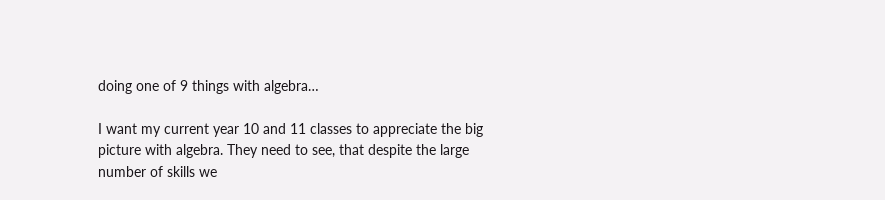doing one of 9 things with algebra…

I want my current year 10 and 11 classes to appreciate the big picture with algebra. They need to see, that despite the large number of skills we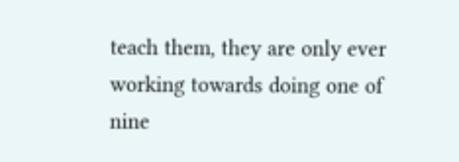teach them, they are only ever working towards doing one of nine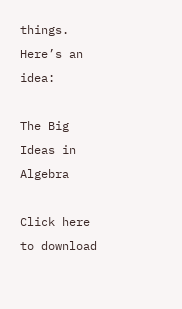things. Here’s an idea:

The Big Ideas in Algebra

Click here to download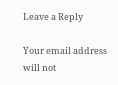Leave a Reply

Your email address will not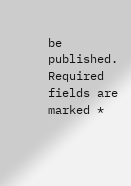be published. Required fields are marked *